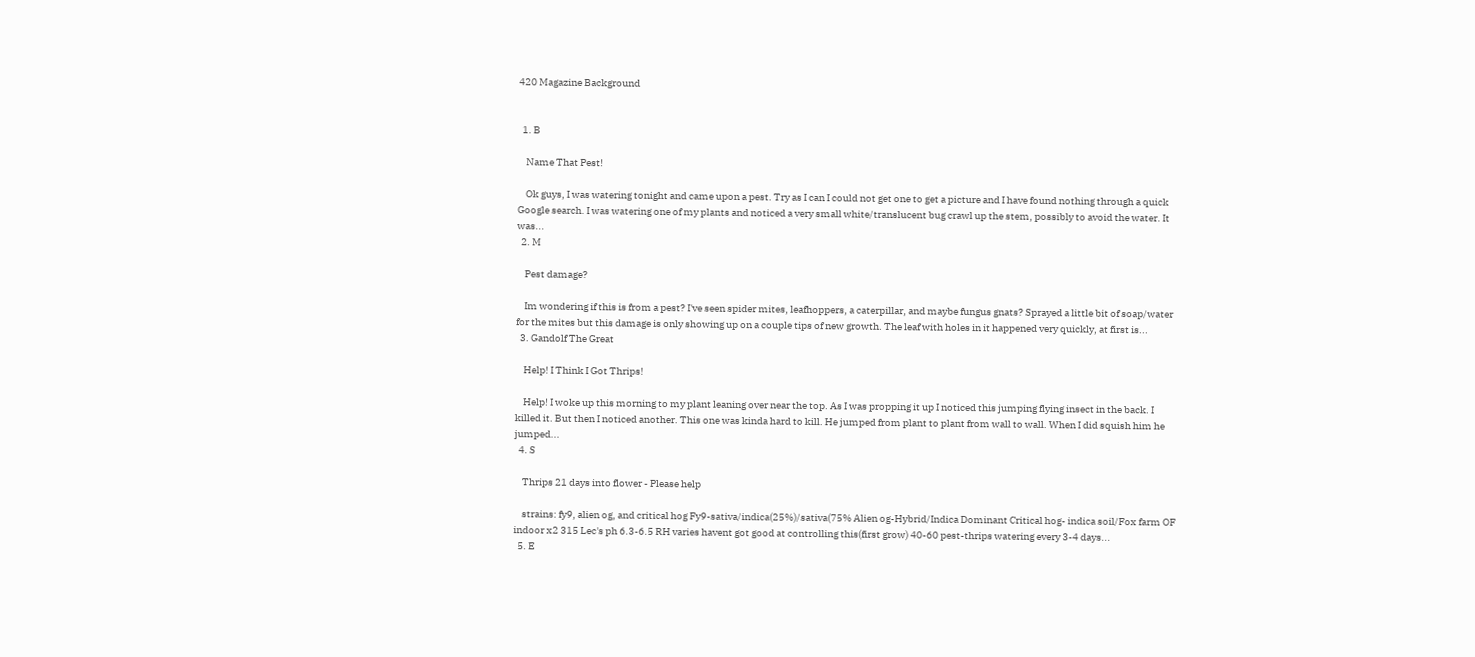420 Magazine Background


  1. B

    Name That Pest!

    Ok guys, I was watering tonight and came upon a pest. Try as I can I could not get one to get a picture and I have found nothing through a quick Google search. I was watering one of my plants and noticed a very small white/translucent bug crawl up the stem, possibly to avoid the water. It was...
  2. M

    Pest damage?

    Im wondering if this is from a pest? I've seen spider mites, leafhoppers, a caterpillar, and maybe fungus gnats? Sprayed a little bit of soap/water for the mites but this damage is only showing up on a couple tips of new growth. The leaf with holes in it happened very quickly, at first is...
  3. Gandolf The Great

    Help! I Think I Got Thrips!

    Help! I woke up this morning to my plant leaning over near the top. As I was propping it up I noticed this jumping flying insect in the back. I killed it. But then I noticed another. This one was kinda hard to kill. He jumped from plant to plant from wall to wall. When I did squish him he jumped...
  4. S

    Thrips 21 days into flower - Please help

    strains: fy9, alien og, and critical hog Fy9-sativa/indica(25%)/sativa(75% Alien og-Hybrid/Indica Dominant Critical hog- indica soil/Fox farm OF indoor x2 315 Lec's ph 6.3-6.5 RH varies havent got good at controlling this(first grow) 40-60 pest-thrips watering every 3-4 days...
  5. E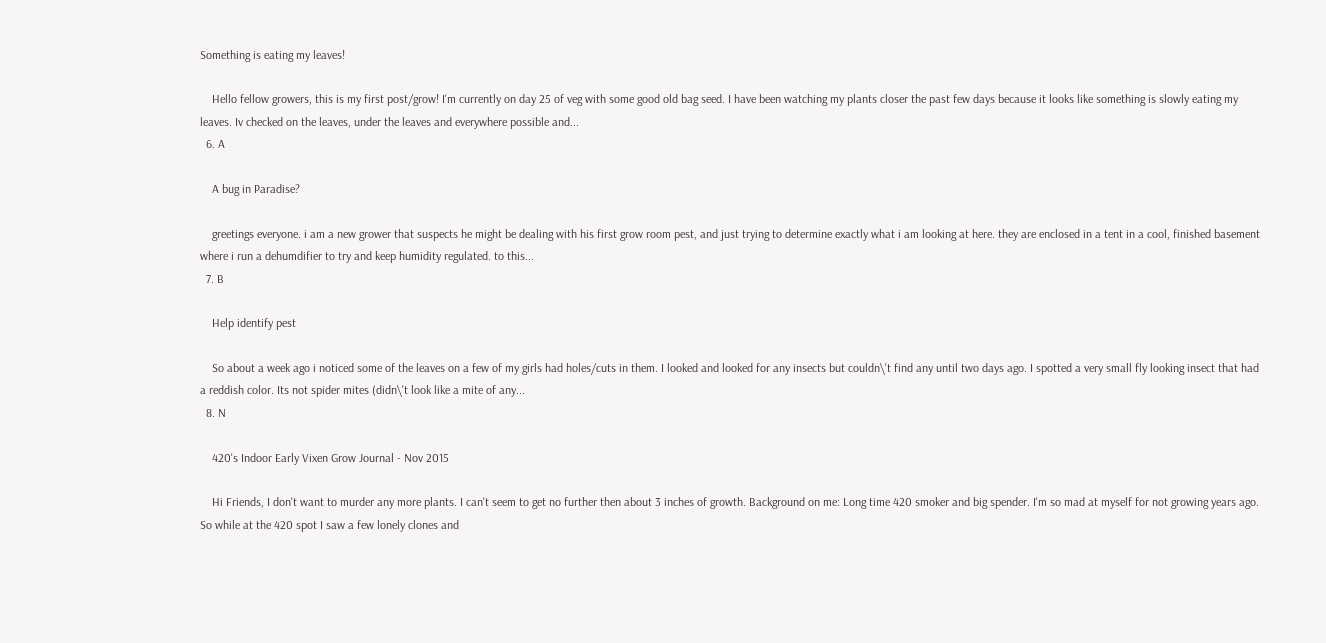Something is eating my leaves!

    Hello fellow growers, this is my first post/grow! I'm currently on day 25 of veg with some good old bag seed. I have been watching my plants closer the past few days because it looks like something is slowly eating my leaves. Iv checked on the leaves, under the leaves and everywhere possible and...
  6. A

    A bug in Paradise?

    greetings everyone. i am a new grower that suspects he might be dealing with his first grow room pest, and just trying to determine exactly what i am looking at here. they are enclosed in a tent in a cool, finished basement where i run a dehumdifier to try and keep humidity regulated. to this...
  7. B

    Help identify pest

    So about a week ago i noticed some of the leaves on a few of my girls had holes/cuts in them. I looked and looked for any insects but couldn\'t find any until two days ago. I spotted a very small fly looking insect that had a reddish color. Its not spider mites (didn\'t look like a mite of any...
  8. N

    420's Indoor Early Vixen Grow Journal - Nov 2015

    Hi Friends, I don't want to murder any more plants. I can't seem to get no further then about 3 inches of growth. Background on me: Long time 420 smoker and big spender. I'm so mad at myself for not growing years ago. So while at the 420 spot I saw a few lonely clones and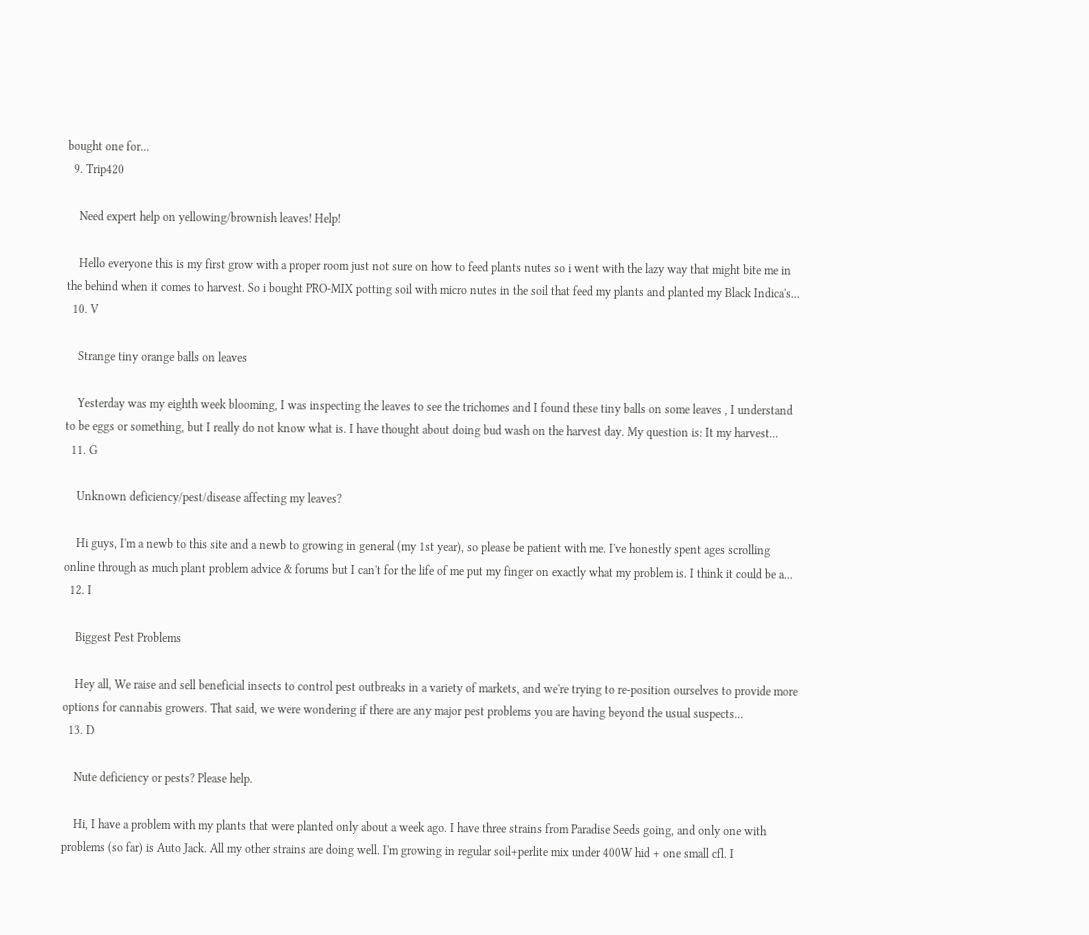bought one for...
  9. Trip420

    Need expert help on yellowing/brownish leaves! Help!

    Hello everyone this is my first grow with a proper room just not sure on how to feed plants nutes so i went with the lazy way that might bite me in the behind when it comes to harvest. So i bought PRO-MIX potting soil with micro nutes in the soil that feed my plants and planted my Black Indica's...
  10. V

    Strange tiny orange balls on leaves

    Yesterday was my eighth week blooming, I was inspecting the leaves to see the trichomes and I found these tiny balls on some leaves , I understand to be eggs or something, but I really do not know what is. I have thought about doing bud wash on the harvest day. My question is: It my harvest...
  11. G

    Unknown deficiency/pest/disease affecting my leaves?

    Hi guys, I'm a newb to this site and a newb to growing in general (my 1st year), so please be patient with me. I've honestly spent ages scrolling online through as much plant problem advice & forums but I can't for the life of me put my finger on exactly what my problem is. I think it could be a...
  12. I

    Biggest Pest Problems

    Hey all, We raise and sell beneficial insects to control pest outbreaks in a variety of markets, and we're trying to re-position ourselves to provide more options for cannabis growers. That said, we were wondering if there are any major pest problems you are having beyond the usual suspects...
  13. D

    Nute deficiency or pests? Please help.

    Hi, I have a problem with my plants that were planted only about a week ago. I have three strains from Paradise Seeds going, and only one with problems (so far) is Auto Jack. All my other strains are doing well. I'm growing in regular soil+perlite mix under 400W hid + one small cfl. I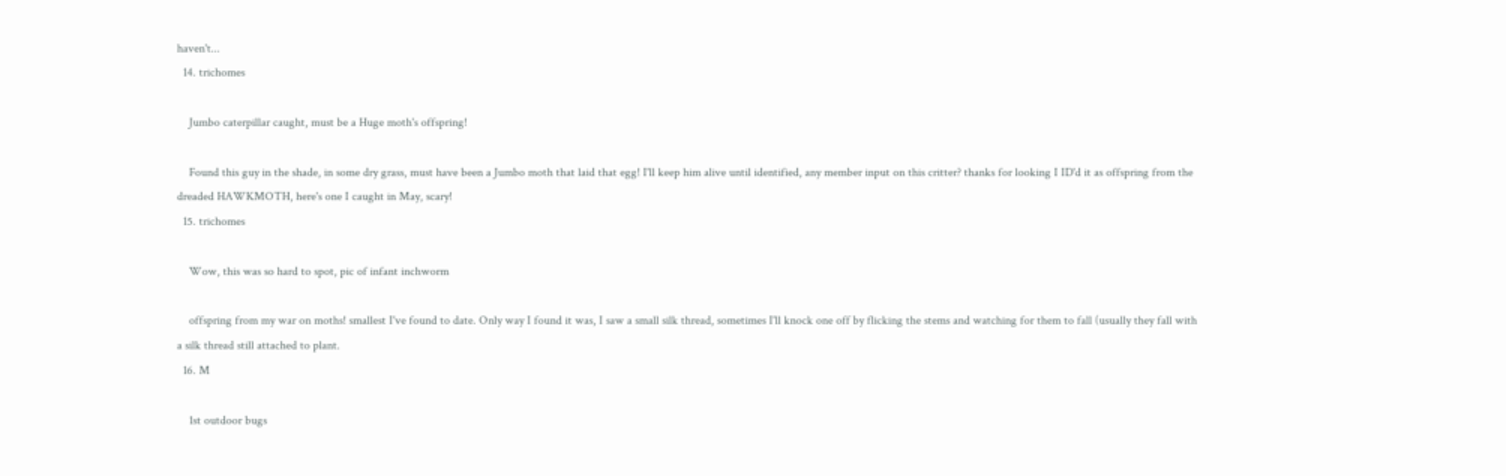haven't...
  14. trichomes

    Jumbo caterpillar caught, must be a Huge moth's offspring!

    Found this guy in the shade, in some dry grass, must have been a Jumbo moth that laid that egg! I'll keep him alive until identified, any member input on this critter? thanks for looking I ID'd it as offspring from the dreaded HAWKMOTH, here's one I caught in May, scary!
  15. trichomes

    Wow, this was so hard to spot, pic of infant inchworm

    offspring from my war on moths! smallest I've found to date. Only way I found it was, I saw a small silk thread, sometimes I'll knock one off by flicking the stems and watching for them to fall (usually they fall with a silk thread still attached to plant.
  16. M

    1st outdoor bugs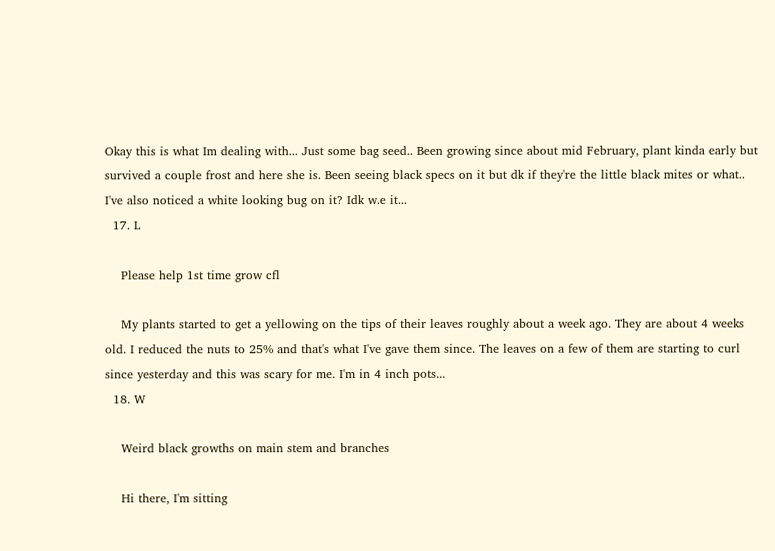Okay this is what Im dealing with... Just some bag seed.. Been growing since about mid February, plant kinda early but survived a couple frost and here she is. Been seeing black specs on it but dk if they're the little black mites or what.. I've also noticed a white looking bug on it? Idk w.e it...
  17. L

    Please help 1st time grow cfl

    My plants started to get a yellowing on the tips of their leaves roughly about a week ago. They are about 4 weeks old. I reduced the nuts to 25% and that's what I've gave them since. The leaves on a few of them are starting to curl since yesterday and this was scary for me. I'm in 4 inch pots...
  18. W

    Weird black growths on main stem and branches

    Hi there, I'm sitting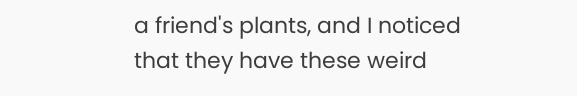a friend's plants, and I noticed that they have these weird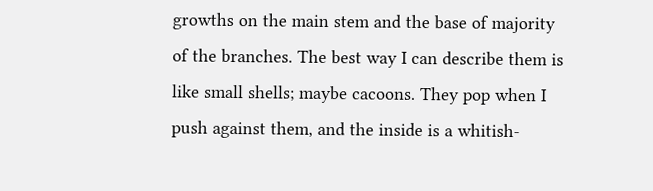growths on the main stem and the base of majority of the branches. The best way I can describe them is like small shells; maybe cacoons. They pop when I push against them, and the inside is a whitish-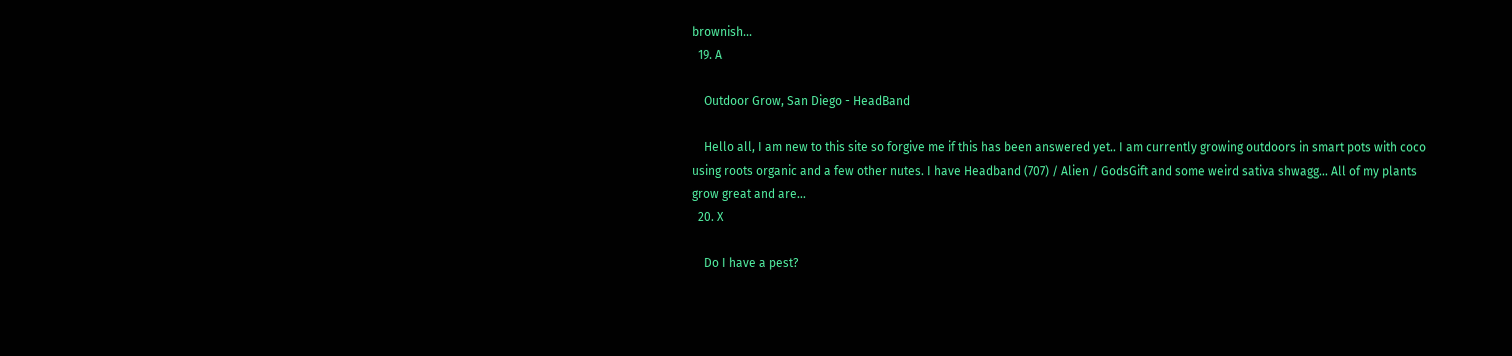brownish...
  19. A

    Outdoor Grow, San Diego - HeadBand

    Hello all, I am new to this site so forgive me if this has been answered yet.. I am currently growing outdoors in smart pots with coco using roots organic and a few other nutes. I have Headband (707) / Alien / GodsGift and some weird sativa shwagg... All of my plants grow great and are...
  20. X

    Do I have a pest?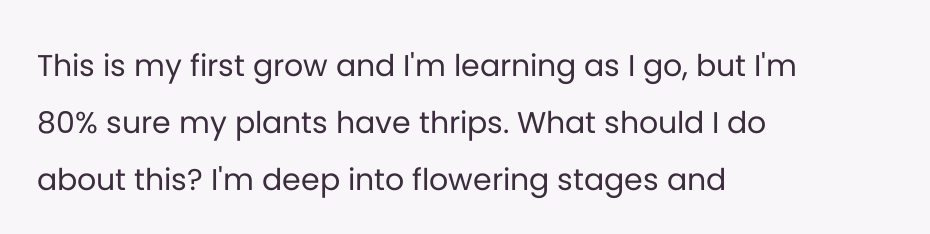This is my first grow and I'm learning as I go, but I'm 80% sure my plants have thrips. What should I do about this? I'm deep into flowering stages and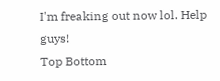I'm freaking out now lol. Help guys!
Top Bottom